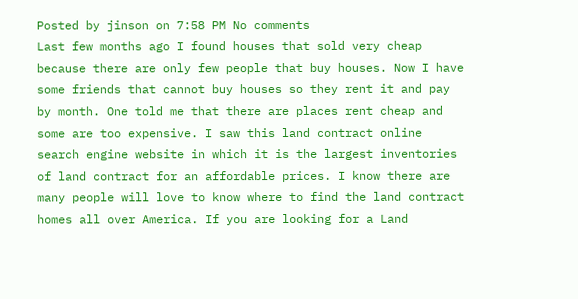Posted by jinson on 7:58 PM No comments
Last few months ago I found houses that sold very cheap because there are only few people that buy houses. Now I have some friends that cannot buy houses so they rent it and pay by month. One told me that there are places rent cheap and some are too expensive. I saw this land contract online search engine website in which it is the largest inventories of land contract for an affordable prices. I know there are many people will love to know where to find the land contract homes all over America. If you are looking for a Land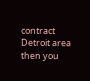contract Detroit area then you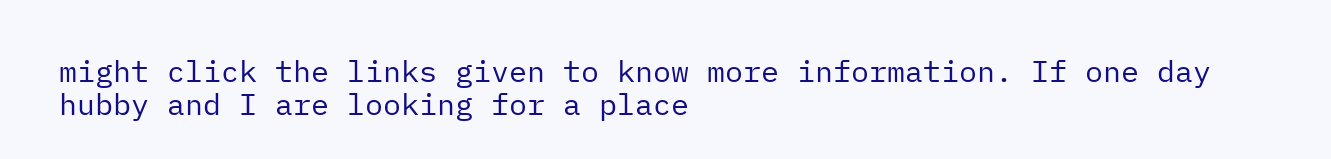might click the links given to know more information. If one day hubby and I are looking for a place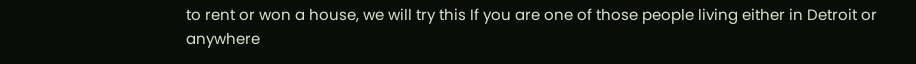to rent or won a house, we will try this If you are one of those people living either in Detroit or anywhere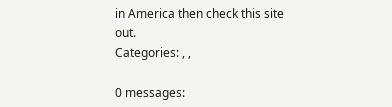in America then check this site out.
Categories: , ,

0 messages: